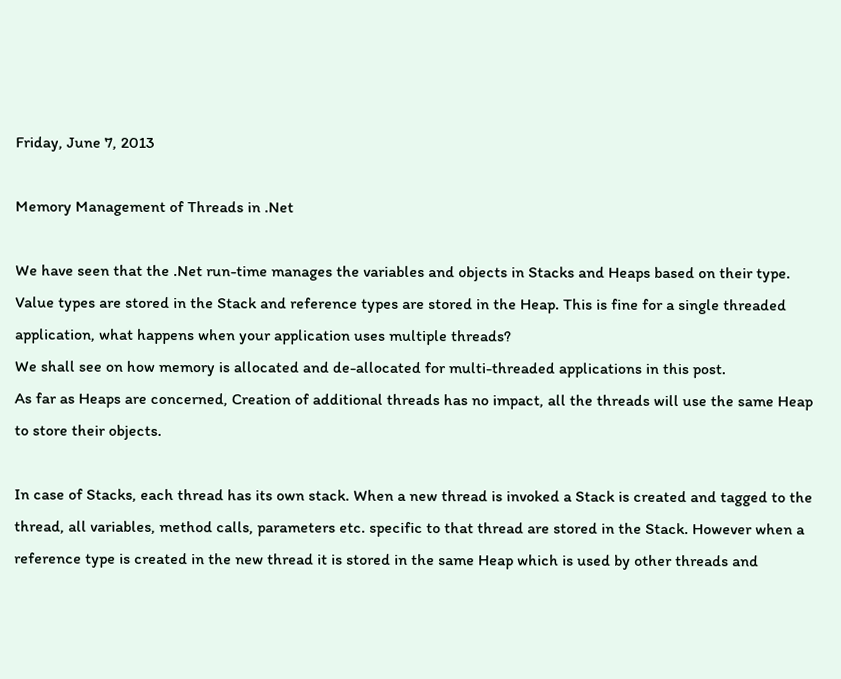Friday, June 7, 2013

Memory Management of Threads in .Net

We have seen that the .Net run-time manages the variables and objects in Stacks and Heaps based on their type. Value types are stored in the Stack and reference types are stored in the Heap. This is fine for a single threaded application, what happens when your application uses multiple threads?
We shall see on how memory is allocated and de-allocated for multi-threaded applications in this post.
As far as Heaps are concerned, Creation of additional threads has no impact, all the threads will use the same Heap to store their objects.

In case of Stacks, each thread has its own stack. When a new thread is invoked a Stack is created and tagged to the thread, all variables, method calls, parameters etc. specific to that thread are stored in the Stack. However when a reference type is created in the new thread it is stored in the same Heap which is used by other threads and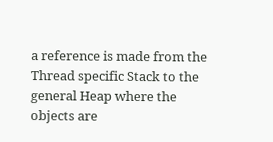a reference is made from the Thread specific Stack to the general Heap where the objects are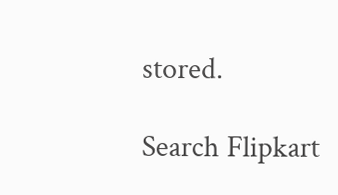stored.

Search Flipkart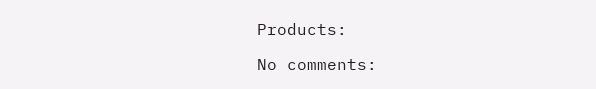Products:

No comments: